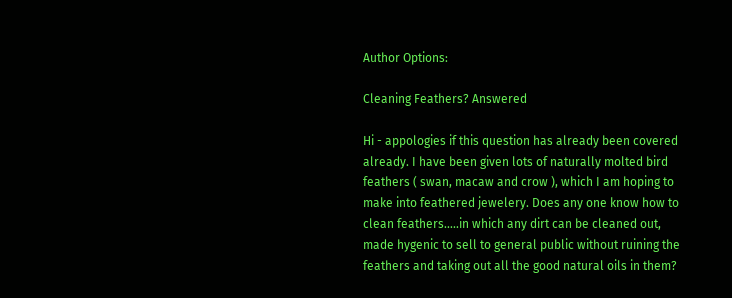Author Options:

Cleaning Feathers? Answered

Hi - appologies if this question has already been covered already. I have been given lots of naturally molted bird feathers ( swan, macaw and crow ), which I am hoping to make into feathered jewelery. Does any one know how to clean feathers.....in which any dirt can be cleaned out, made hygenic to sell to general public without ruining the feathers and taking out all the good natural oils in them?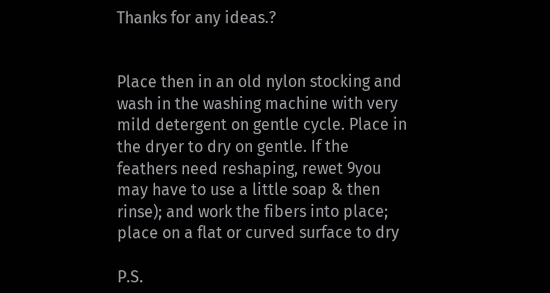Thanks for any ideas.?


Place then in an old nylon stocking and wash in the washing machine with very mild detergent on gentle cycle. Place in the dryer to dry on gentle. If the feathers need reshaping, rewet 9you may have to use a little soap & then rinse); and work the fibers into place; place on a flat or curved surface to dry

P.S.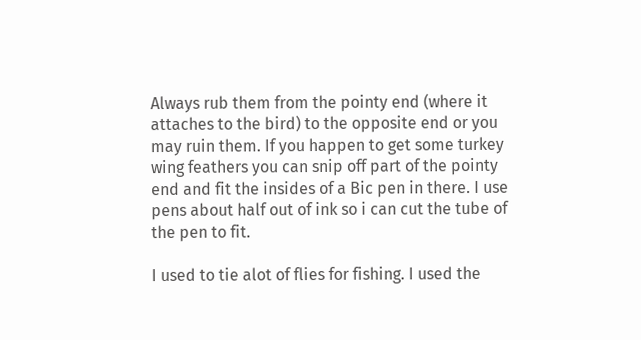Always rub them from the pointy end (where it attaches to the bird) to the opposite end or you may ruin them. If you happen to get some turkey wing feathers you can snip off part of the pointy end and fit the insides of a Bic pen in there. I use pens about half out of ink so i can cut the tube of the pen to fit.

I used to tie alot of flies for fishing. I used the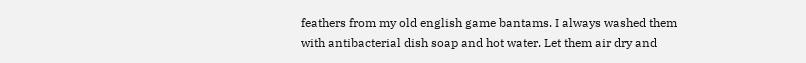feathers from my old english game bantams. I always washed them with antibacterial dish soap and hot water. Let them air dry and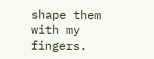shape them with my fingers.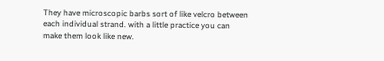They have microscopic barbs sort of like velcro between each individual strand. with a little practice you can make them look like new.